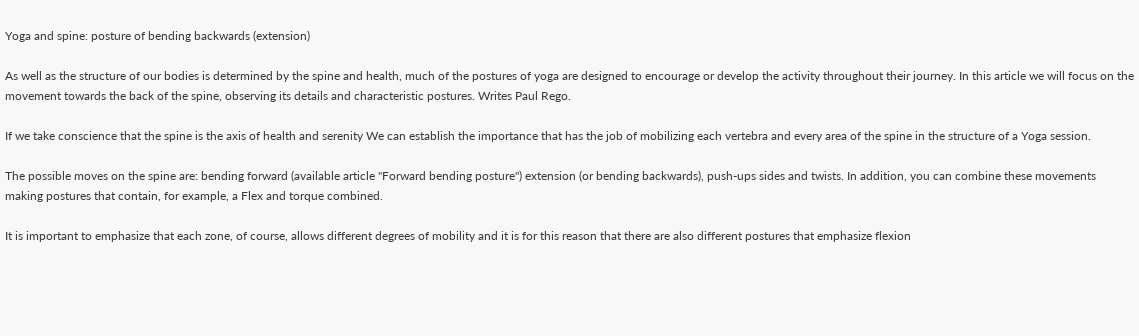Yoga and spine: posture of bending backwards (extension)

As well as the structure of our bodies is determined by the spine and health, much of the postures of yoga are designed to encourage or develop the activity throughout their journey. In this article we will focus on the movement towards the back of the spine, observing its details and characteristic postures. Writes Paul Rego.

If we take conscience that the spine is the axis of health and serenity We can establish the importance that has the job of mobilizing each vertebra and every area of the spine in the structure of a Yoga session.

The possible moves on the spine are: bending forward (available article "Forward bending posture") extension (or bending backwards), push-ups sides and twists. In addition, you can combine these movements making postures that contain, for example, a Flex and torque combined.

It is important to emphasize that each zone, of course, allows different degrees of mobility and it is for this reason that there are also different postures that emphasize flexion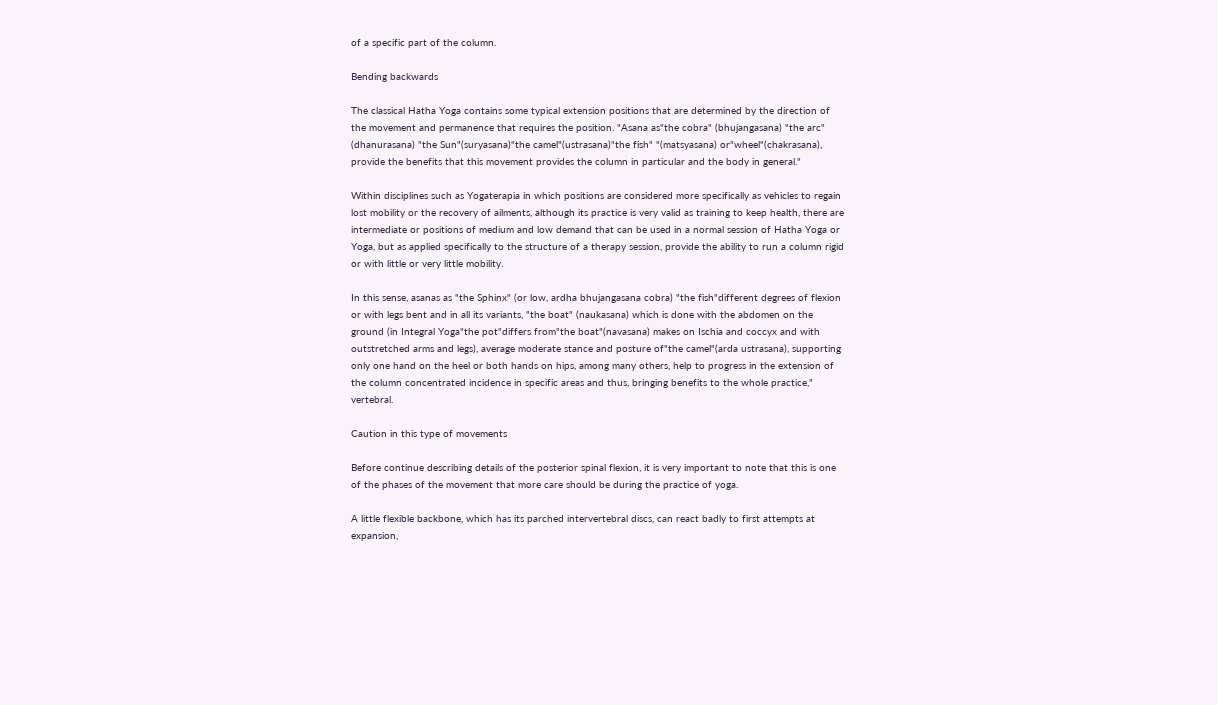of a specific part of the column.

Bending backwards

The classical Hatha Yoga contains some typical extension positions that are determined by the direction of the movement and permanence that requires the position. "Asana as"the cobra" (bhujangasana) "the arc" (dhanurasana) "the Sun"(suryasana)"the camel"(ustrasana)"the fish" "(matsyasana) or"wheel"(chakrasana), provide the benefits that this movement provides the column in particular and the body in general."

Within disciplines such as Yogaterapia in which positions are considered more specifically as vehicles to regain lost mobility or the recovery of ailments, although its practice is very valid as training to keep health, there are intermediate or positions of medium and low demand that can be used in a normal session of Hatha Yoga or Yoga, but as applied specifically to the structure of a therapy session, provide the ability to run a column rigid or with little or very little mobility.

In this sense, asanas as "the Sphinx" (or low, ardha bhujangasana cobra) "the fish"different degrees of flexion or with legs bent and in all its variants, "the boat" (naukasana) which is done with the abdomen on the ground (in Integral Yoga"the pot"differs from"the boat"(navasana) makes on Ischia and coccyx and with outstretched arms and legs), average moderate stance and posture of"the camel"(arda ustrasana), supporting only one hand on the heel or both hands on hips, among many others, help to progress in the extension of the column concentrated incidence in specific areas and thus, bringing benefits to the whole practice," vertebral.

Caution in this type of movements

Before continue describing details of the posterior spinal flexion, it is very important to note that this is one of the phases of the movement that more care should be during the practice of yoga.

A little flexible backbone, which has its parched intervertebral discs, can react badly to first attempts at expansion,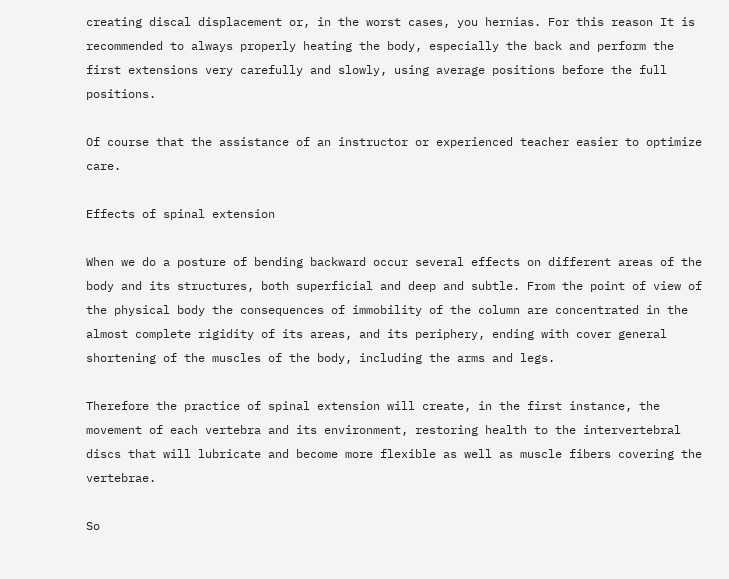creating discal displacement or, in the worst cases, you hernias. For this reason It is recommended to always properly heating the body, especially the back and perform the first extensions very carefully and slowly, using average positions before the full positions.

Of course that the assistance of an instructor or experienced teacher easier to optimize care.

Effects of spinal extension

When we do a posture of bending backward occur several effects on different areas of the body and its structures, both superficial and deep and subtle. From the point of view of the physical body the consequences of immobility of the column are concentrated in the almost complete rigidity of its areas, and its periphery, ending with cover general shortening of the muscles of the body, including the arms and legs.

Therefore the practice of spinal extension will create, in the first instance, the movement of each vertebra and its environment, restoring health to the intervertebral discs that will lubricate and become more flexible as well as muscle fibers covering the vertebrae.

So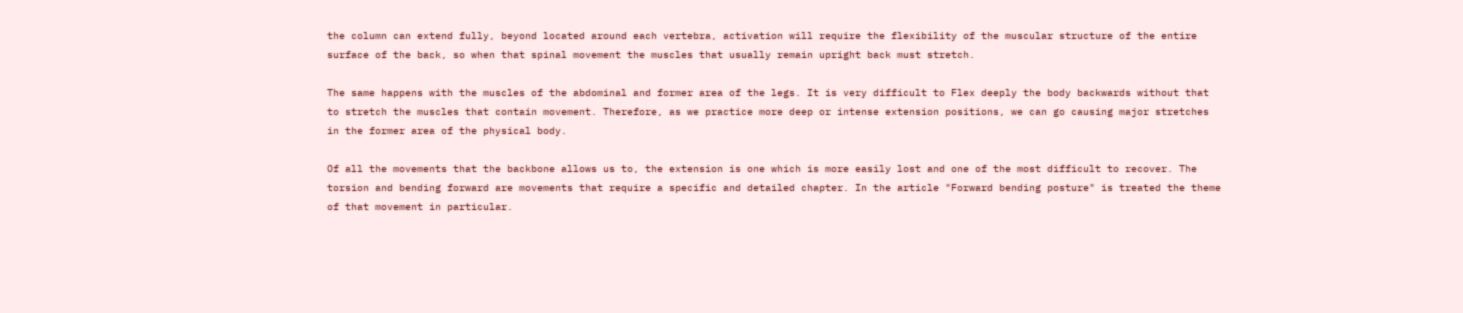the column can extend fully, beyond located around each vertebra, activation will require the flexibility of the muscular structure of the entire surface of the back, so when that spinal movement the muscles that usually remain upright back must stretch.

The same happens with the muscles of the abdominal and former area of the legs. It is very difficult to Flex deeply the body backwards without that to stretch the muscles that contain movement. Therefore, as we practice more deep or intense extension positions, we can go causing major stretches in the former area of the physical body.

Of all the movements that the backbone allows us to, the extension is one which is more easily lost and one of the most difficult to recover. The torsion and bending forward are movements that require a specific and detailed chapter. In the article "Forward bending posture" is treated the theme of that movement in particular.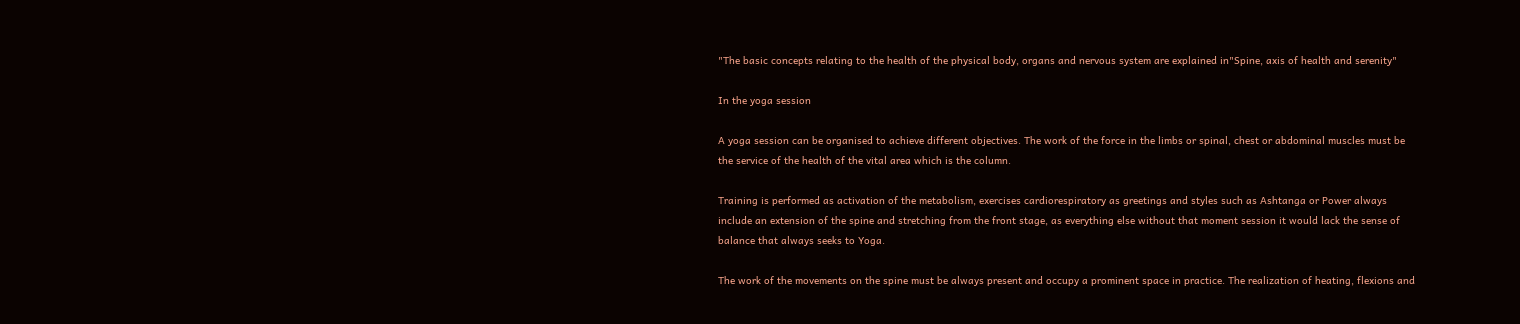"The basic concepts relating to the health of the physical body, organs and nervous system are explained in"Spine, axis of health and serenity"

In the yoga session

A yoga session can be organised to achieve different objectives. The work of the force in the limbs or spinal, chest or abdominal muscles must be the service of the health of the vital area which is the column.

Training is performed as activation of the metabolism, exercises cardiorespiratory as greetings and styles such as Ashtanga or Power always include an extension of the spine and stretching from the front stage, as everything else without that moment session it would lack the sense of balance that always seeks to Yoga.

The work of the movements on the spine must be always present and occupy a prominent space in practice. The realization of heating, flexions and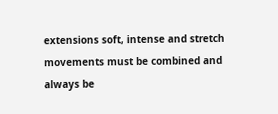extensions soft, intense and stretch movements must be combined and always be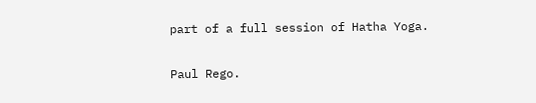part of a full session of Hatha Yoga.

Paul Rego.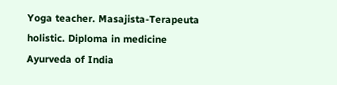Yoga teacher. Masajista-Terapeuta holistic. Diploma in medicine Ayurveda of India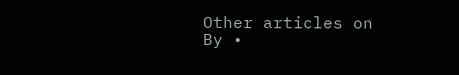Other articles on
By •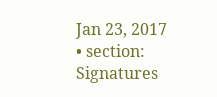Jan 23, 2017 • section: Signatures